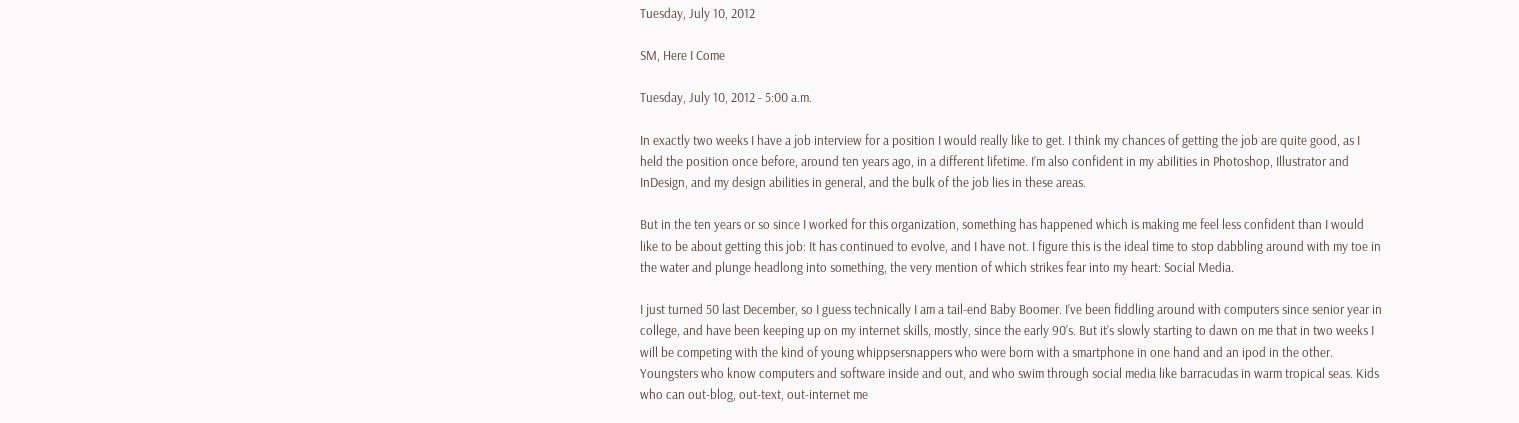Tuesday, July 10, 2012

SM, Here I Come

Tuesday, July 10, 2012 - 5:00 a.m.

In exactly two weeks I have a job interview for a position I would really like to get. I think my chances of getting the job are quite good, as I held the position once before, around ten years ago, in a different lifetime. I’m also confident in my abilities in Photoshop, Illustrator and InDesign, and my design abilities in general, and the bulk of the job lies in these areas.

But in the ten years or so since I worked for this organization, something has happened which is making me feel less confident than I would like to be about getting this job: It has continued to evolve, and I have not. I figure this is the ideal time to stop dabbling around with my toe in the water and plunge headlong into something, the very mention of which strikes fear into my heart: Social Media.

I just turned 50 last December, so I guess technically I am a tail-end Baby Boomer. I’ve been fiddling around with computers since senior year in college, and have been keeping up on my internet skills, mostly, since the early 90’s. But it’s slowly starting to dawn on me that in two weeks I will be competing with the kind of young whippsersnappers who were born with a smartphone in one hand and an ipod in the other. Youngsters who know computers and software inside and out, and who swim through social media like barracudas in warm tropical seas. Kids who can out-blog, out-text, out-internet me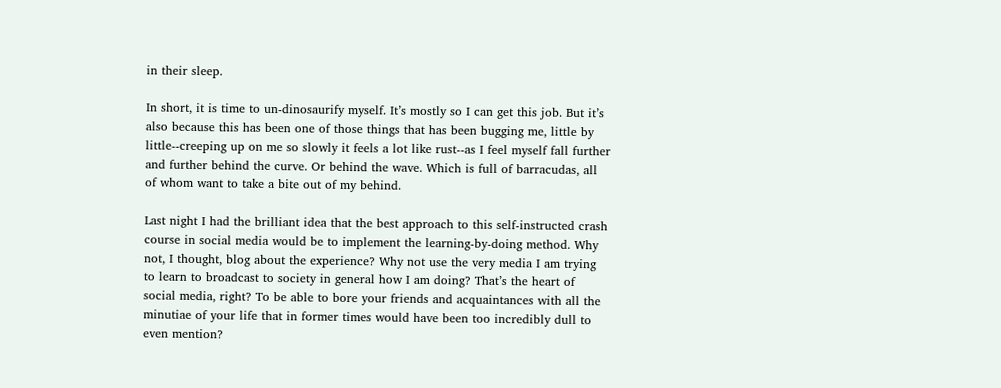in their sleep.

In short, it is time to un-dinosaurify myself. It’s mostly so I can get this job. But it’s also because this has been one of those things that has been bugging me, little by little--creeping up on me so slowly it feels a lot like rust--as I feel myself fall further and further behind the curve. Or behind the wave. Which is full of barracudas, all of whom want to take a bite out of my behind.

Last night I had the brilliant idea that the best approach to this self-instructed crash course in social media would be to implement the learning-by-doing method. Why not, I thought, blog about the experience? Why not use the very media I am trying to learn to broadcast to society in general how I am doing? That’s the heart of social media, right? To be able to bore your friends and acquaintances with all the minutiae of your life that in former times would have been too incredibly dull to even mention?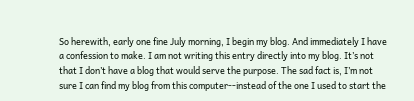So herewith, early one fine July morning, I begin my blog. And immediately I have a confession to make. I am not writing this entry directly into my blog. It’s not that I don’t have a blog that would serve the purpose. The sad fact is, I’m not sure I can find my blog from this computer--instead of the one I used to start the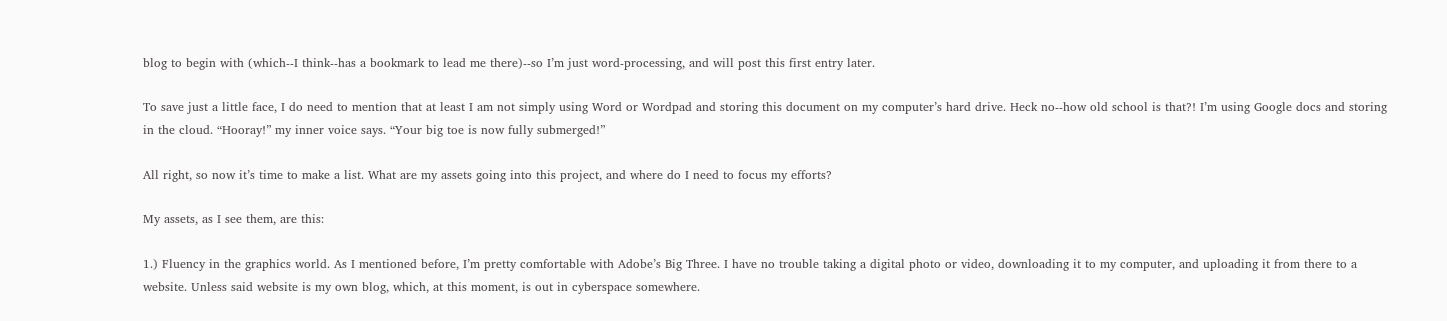blog to begin with (which--I think--has a bookmark to lead me there)--so I’m just word-processing, and will post this first entry later.

To save just a little face, I do need to mention that at least I am not simply using Word or Wordpad and storing this document on my computer’s hard drive. Heck no--how old school is that?! I’m using Google docs and storing in the cloud. “Hooray!” my inner voice says. “Your big toe is now fully submerged!”

All right, so now it’s time to make a list. What are my assets going into this project, and where do I need to focus my efforts?

My assets, as I see them, are this:

1.) Fluency in the graphics world. As I mentioned before, I’m pretty comfortable with Adobe’s Big Three. I have no trouble taking a digital photo or video, downloading it to my computer, and uploading it from there to a website. Unless said website is my own blog, which, at this moment, is out in cyberspace somewhere.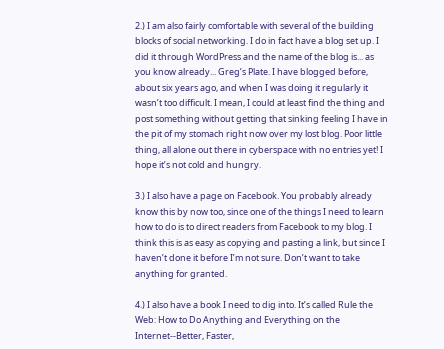2.) I am also fairly comfortable with several of the building blocks of social networking. I do in fact have a blog set up. I did it through WordPress and the name of the blog is... as you know already... Greg’s Plate. I have blogged before, about six years ago, and when I was doing it regularly it wasn’t too difficult. I mean, I could at least find the thing and post something without getting that sinking feeling I have in the pit of my stomach right now over my lost blog. Poor little thing, all alone out there in cyberspace with no entries yet! I hope it’s not cold and hungry.

3.) I also have a page on Facebook. You probably already know this by now too, since one of the things I need to learn how to do is to direct readers from Facebook to my blog. I think this is as easy as copying and pasting a link, but since I haven’t done it before I’m not sure. Don’t want to take anything for granted.

4.) I also have a book I need to dig into. It’s called Rule the Web: How to Do Anything and Everything on the Internet--Better, Faster,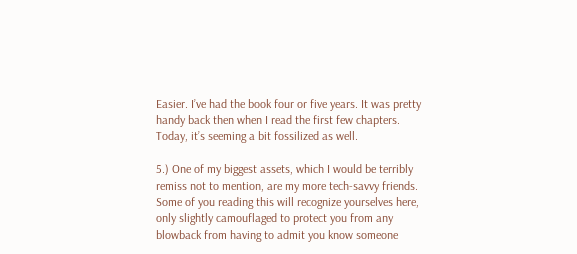Easier. I’ve had the book four or five years. It was pretty handy back then when I read the first few chapters. Today, it’s seeming a bit fossilized as well.

5.) One of my biggest assets, which I would be terribly remiss not to mention, are my more tech-savvy friends. Some of you reading this will recognize yourselves here, only slightly camouflaged to protect you from any blowback from having to admit you know someone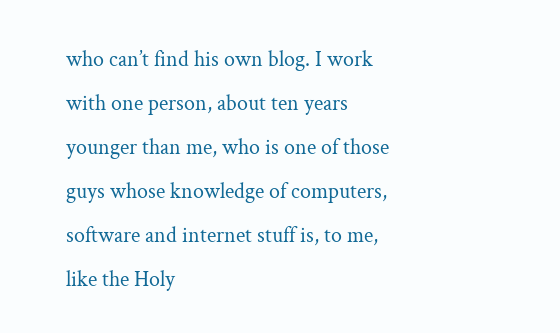who can’t find his own blog. I work with one person, about ten years younger than me, who is one of those guys whose knowledge of computers, software and internet stuff is, to me, like the Holy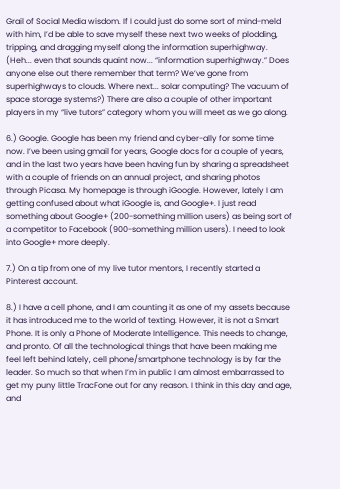Grail of Social Media wisdom. If I could just do some sort of mind-meld with him, I’d be able to save myself these next two weeks of plodding, tripping, and dragging myself along the information superhighway. (Heh... even that sounds quaint now... “information superhighway.” Does anyone else out there remember that term? We’ve gone from superhighways to clouds. Where next... solar computing? The vacuum of space storage systems?) There are also a couple of other important players in my “live tutors” category whom you will meet as we go along.

6.) Google. Google has been my friend and cyber-ally for some time now. I’ve been using gmail for years, Google docs for a couple of years, and in the last two years have been having fun by sharing a spreadsheet with a couple of friends on an annual project, and sharing photos through Picasa. My homepage is through iGoogle. However, lately I am getting confused about what iGoogle is, and Google+. I just read something about Google+ (200-something million users) as being sort of a competitor to Facebook (900-something million users). I need to look into Google+ more deeply.

7.) On a tip from one of my live tutor mentors, I recently started a Pinterest account.

8.) I have a cell phone, and I am counting it as one of my assets because it has introduced me to the world of texting. However, it is not a Smart Phone. It is only a Phone of Moderate Intelligence. This needs to change, and pronto. Of all the technological things that have been making me feel left behind lately, cell phone/smartphone technology is by far the leader. So much so that when I’m in public I am almost embarrassed to get my puny little TracFone out for any reason. I think in this day and age, and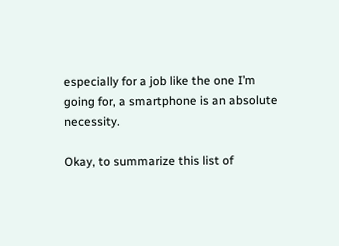especially for a job like the one I’m going for, a smartphone is an absolute necessity.

Okay, to summarize this list of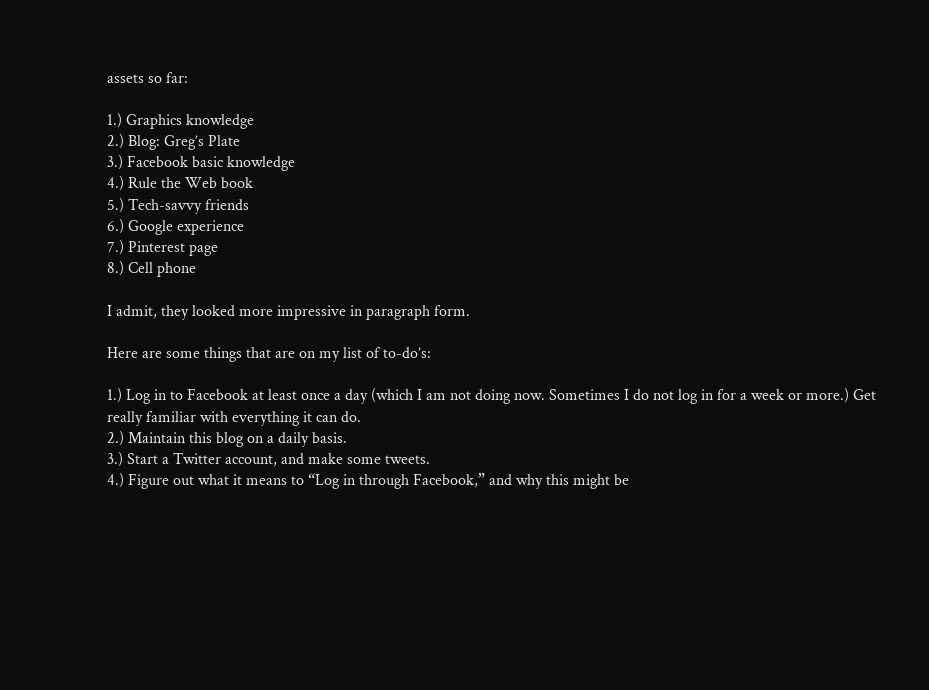assets so far:

1.) Graphics knowledge
2.) Blog: Greg’s Plate
3.) Facebook basic knowledge
4.) Rule the Web book
5.) Tech-savvy friends
6.) Google experience
7.) Pinterest page
8.) Cell phone

I admit, they looked more impressive in paragraph form.

Here are some things that are on my list of to-do’s:

1.) Log in to Facebook at least once a day (which I am not doing now. Sometimes I do not log in for a week or more.) Get really familiar with everything it can do.
2.) Maintain this blog on a daily basis.
3.) Start a Twitter account, and make some tweets.
4.) Figure out what it means to “Log in through Facebook,” and why this might be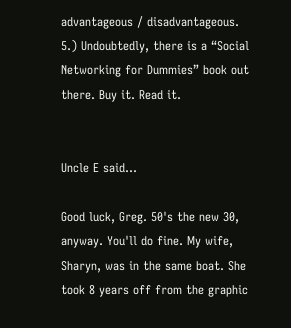advantageous / disadvantageous.
5.) Undoubtedly, there is a “Social Networking for Dummies” book out there. Buy it. Read it.


Uncle E said...

Good luck, Greg. 50's the new 30, anyway. You'll do fine. My wife, Sharyn, was in the same boat. She took 8 years off from the graphic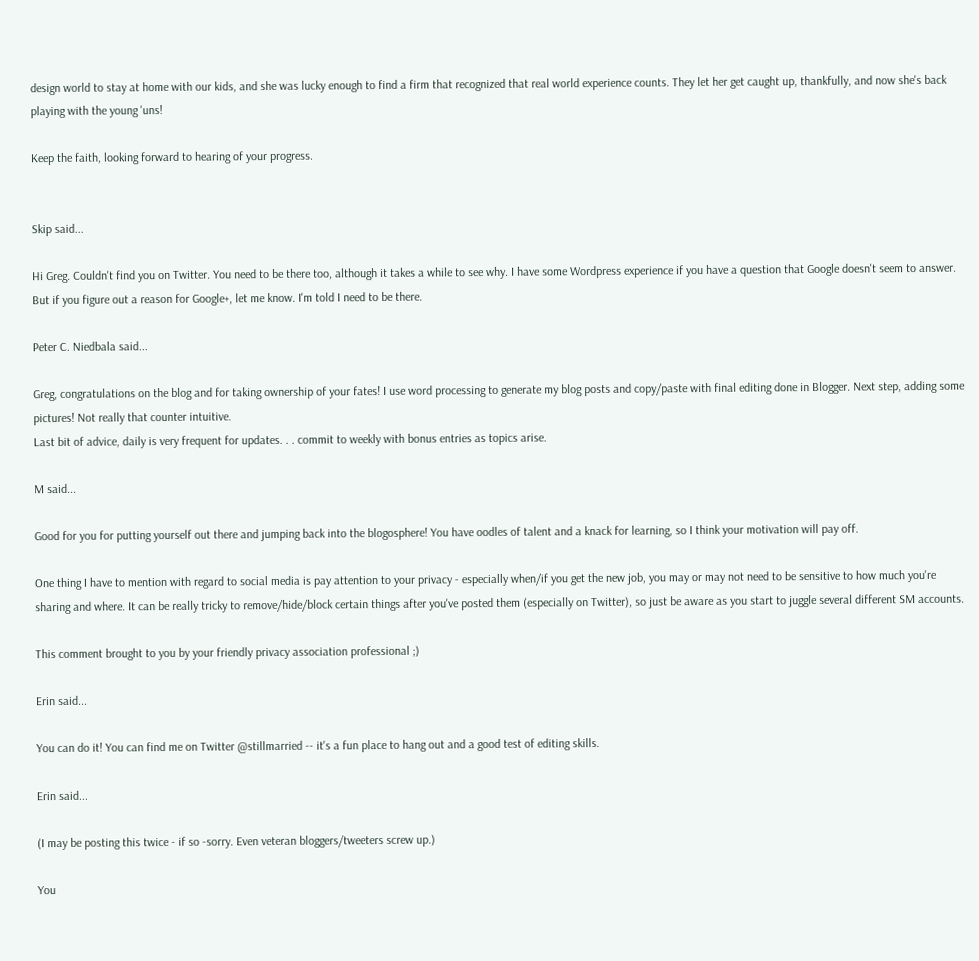design world to stay at home with our kids, and she was lucky enough to find a firm that recognized that real world experience counts. They let her get caught up, thankfully, and now she's back playing with the young 'uns!

Keep the faith, looking forward to hearing of your progress.


Skip said...

Hi Greg. Couldn't find you on Twitter. You need to be there too, although it takes a while to see why. I have some Wordpress experience if you have a question that Google doesn't seem to answer. But if you figure out a reason for Google+, let me know. I'm told I need to be there.

Peter C. Niedbala said...

Greg, congratulations on the blog and for taking ownership of your fates! I use word processing to generate my blog posts and copy/paste with final editing done in Blogger. Next step, adding some pictures! Not really that counter intuitive.
Last bit of advice, daily is very frequent for updates. . . commit to weekly with bonus entries as topics arise.

M said...

Good for you for putting yourself out there and jumping back into the blogosphere! You have oodles of talent and a knack for learning, so I think your motivation will pay off.

One thing I have to mention with regard to social media is pay attention to your privacy - especially when/if you get the new job, you may or may not need to be sensitive to how much you're sharing and where. It can be really tricky to remove/hide/block certain things after you've posted them (especially on Twitter), so just be aware as you start to juggle several different SM accounts.

This comment brought to you by your friendly privacy association professional ;)

Erin said...

You can do it! You can find me on Twitter @stillmarried -- it's a fun place to hang out and a good test of editing skills.

Erin said...

(I may be posting this twice - if so -sorry. Even veteran bloggers/tweeters screw up.)

You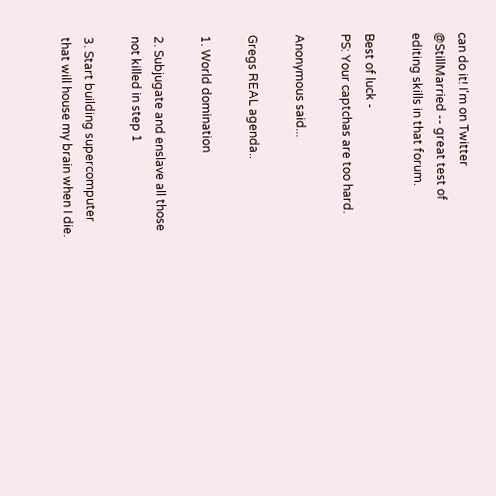can do it! I'm on Twitter @StillMarried -- great test of editing skills in that forum.

Best of luck -
PS: Your captchas are too hard.

Anonymous said...

Gregs REAL agenda..

1. World domination

2. Subjugate and enslave all those not killed in step 1

3. Start building supercomputer that will house my brain when I die.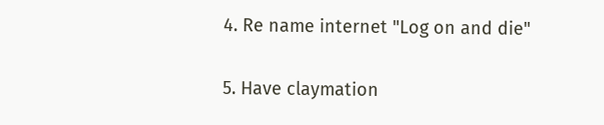4. Re name internet "Log on and die"

5. Have claymation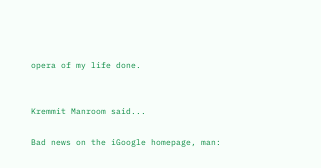opera of my life done.


Kremmit Manroom said...

Bad news on the iGoogle homepage, man: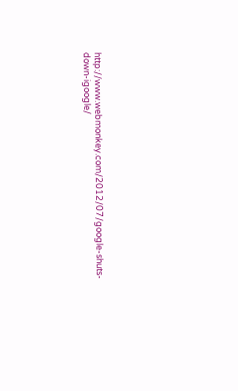http://www.webmonkey.com/2012/07/google-shuts-down-igoogle/